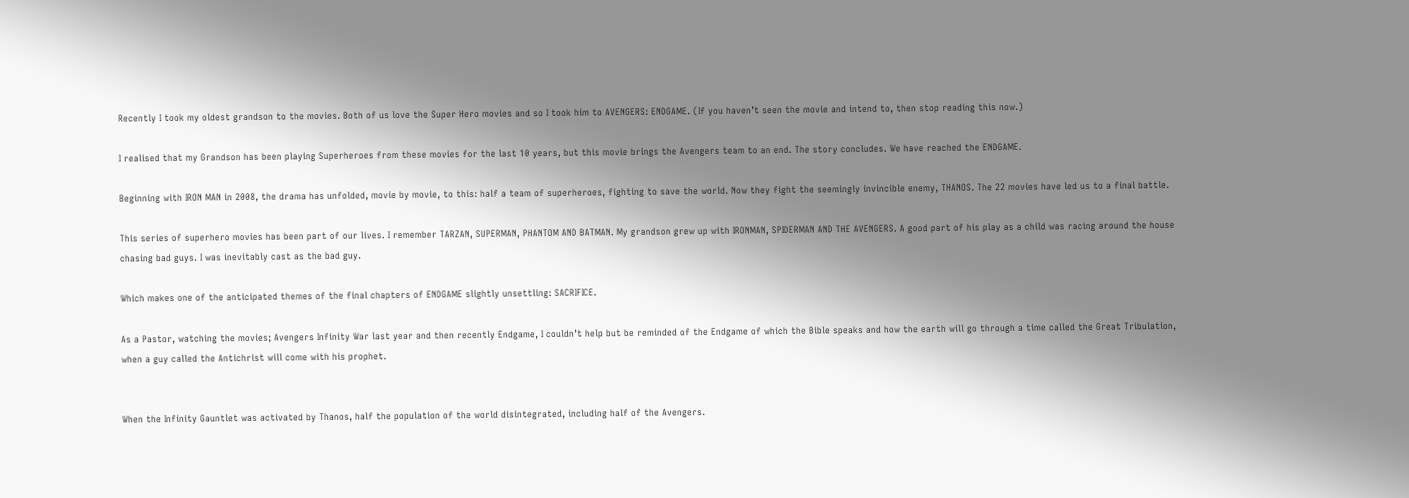Recently I took my oldest grandson to the movies. Both of us love the Super Hero movies and so I took him to AVENGERS: ENDGAME. (If you haven’t seen the movie and intend to, then stop reading this now.)

I realised that my Grandson has been playing Superheroes from these movies for the last 10 years, but this movie brings the Avengers team to an end. The story concludes. We have reached the ENDGAME.

Beginning with IRON MAN in 2008, the drama has unfolded, movie by movie, to this: half a team of superheroes, fighting to save the world. Now they fight the seemingly invincible enemy, THANOS. The 22 movies have led us to a final battle.

This series of superhero movies has been part of our lives. I remember TARZAN, SUPERMAN, PHANTOM AND BATMAN. My grandson grew up with IRONMAN, SPIDERMAN AND THE AVENGERS. A good part of his play as a child was racing around the house chasing bad guys. I was inevitably cast as the bad guy.

Which makes one of the anticipated themes of the final chapters of ENDGAME slightly unsettling: SACRIFICE.

As a Pastor, watching the movies; Avengers Infinity War last year and then recently Endgame, I couldn’t help but be reminded of the Endgame of which the Bible speaks and how the earth will go through a time called the Great Tribulation, when a guy called the Antichrist will come with his prophet.


When the Infinity Gauntlet was activated by Thanos, half the population of the world disintegrated, including half of the Avengers.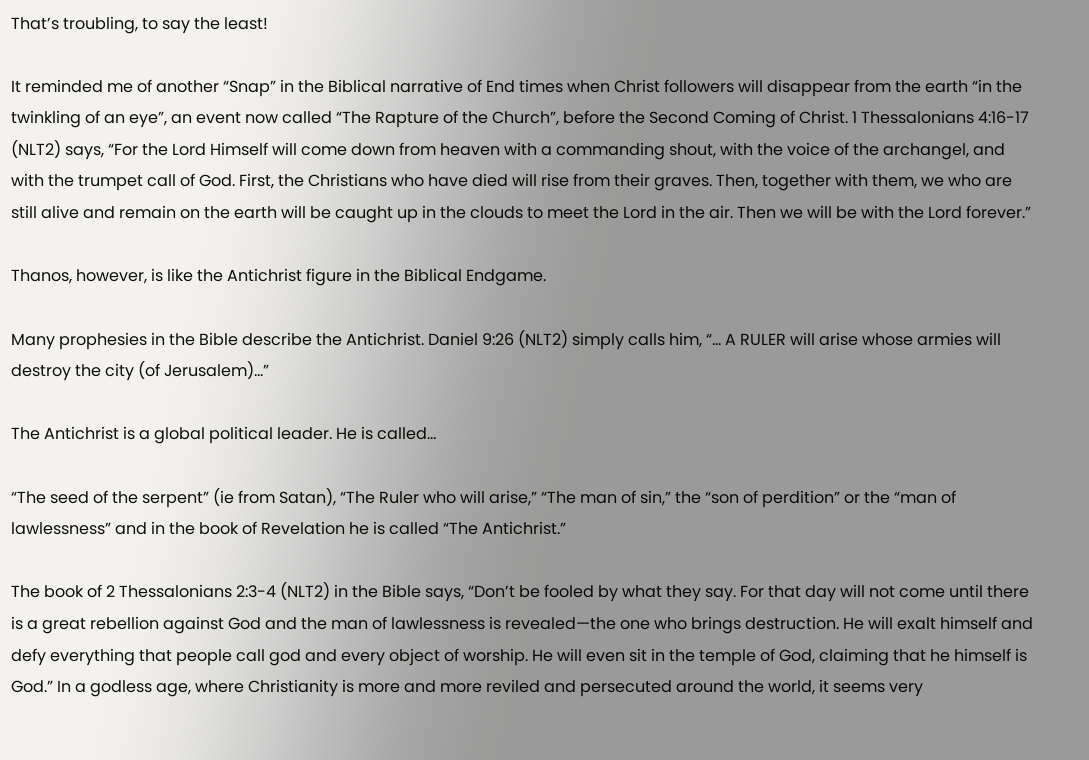That’s troubling, to say the least!

It reminded me of another “Snap” in the Biblical narrative of End times when Christ followers will disappear from the earth “in the twinkling of an eye”, an event now called “The Rapture of the Church”, before the Second Coming of Christ. 1 Thessalonians 4:16-17 (NLT2) says, “For the Lord Himself will come down from heaven with a commanding shout, with the voice of the archangel, and with the trumpet call of God. First, the Christians who have died will rise from their graves. Then, together with them, we who are still alive and remain on the earth will be caught up in the clouds to meet the Lord in the air. Then we will be with the Lord forever.”

Thanos, however, is like the Antichrist figure in the Biblical Endgame.

Many prophesies in the Bible describe the Antichrist. Daniel 9:26 (NLT2) simply calls him, “… A RULER will arise whose armies will destroy the city (of Jerusalem)...”

The Antichrist is a global political leader. He is called…

“The seed of the serpent” (ie from Satan), “The Ruler who will arise,” “The man of sin,” the “son of perdition” or the “man of lawlessness” and in the book of Revelation he is called “The Antichrist.”

The book of 2 Thessalonians 2:3-4 (NLT2) in the Bible says, “Don’t be fooled by what they say. For that day will not come until there is a great rebellion against God and the man of lawlessness is revealed—the one who brings destruction. He will exalt himself and defy everything that people call god and every object of worship. He will even sit in the temple of God, claiming that he himself is God.” In a godless age, where Christianity is more and more reviled and persecuted around the world, it seems very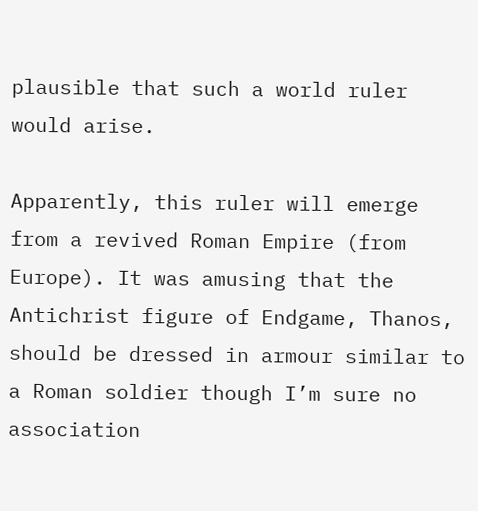plausible that such a world ruler would arise.

Apparently, this ruler will emerge from a revived Roman Empire (from Europe). It was amusing that the Antichrist figure of Endgame, Thanos, should be dressed in armour similar to a Roman soldier though I’m sure no association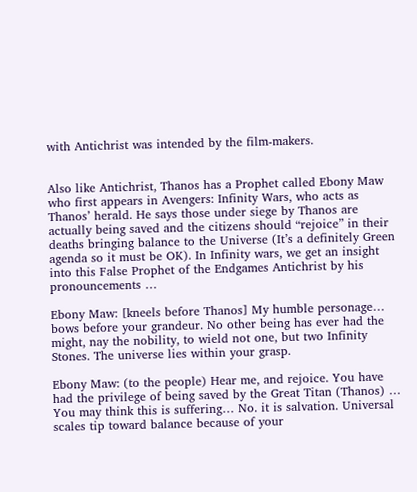with Antichrist was intended by the film-makers.


Also like Antichrist, Thanos has a Prophet called Ebony Maw who first appears in Avengers: Infinity Wars, who acts as Thanos’ herald. He says those under siege by Thanos are actually being saved and the citizens should “rejoice” in their deaths bringing balance to the Universe (It’s a definitely Green agenda so it must be OK). In Infinity wars, we get an insight into this False Prophet of the Endgames Antichrist by his pronouncements …

Ebony Maw: [kneels before Thanos] My humble personage… bows before your grandeur. No other being has ever had the might, nay the nobility, to wield not one, but two Infinity Stones. The universe lies within your grasp.

Ebony Maw: (to the people) Hear me, and rejoice. You have had the privilege of being saved by the Great Titan (Thanos) … You may think this is suffering… No. it is salvation. Universal scales tip toward balance because of your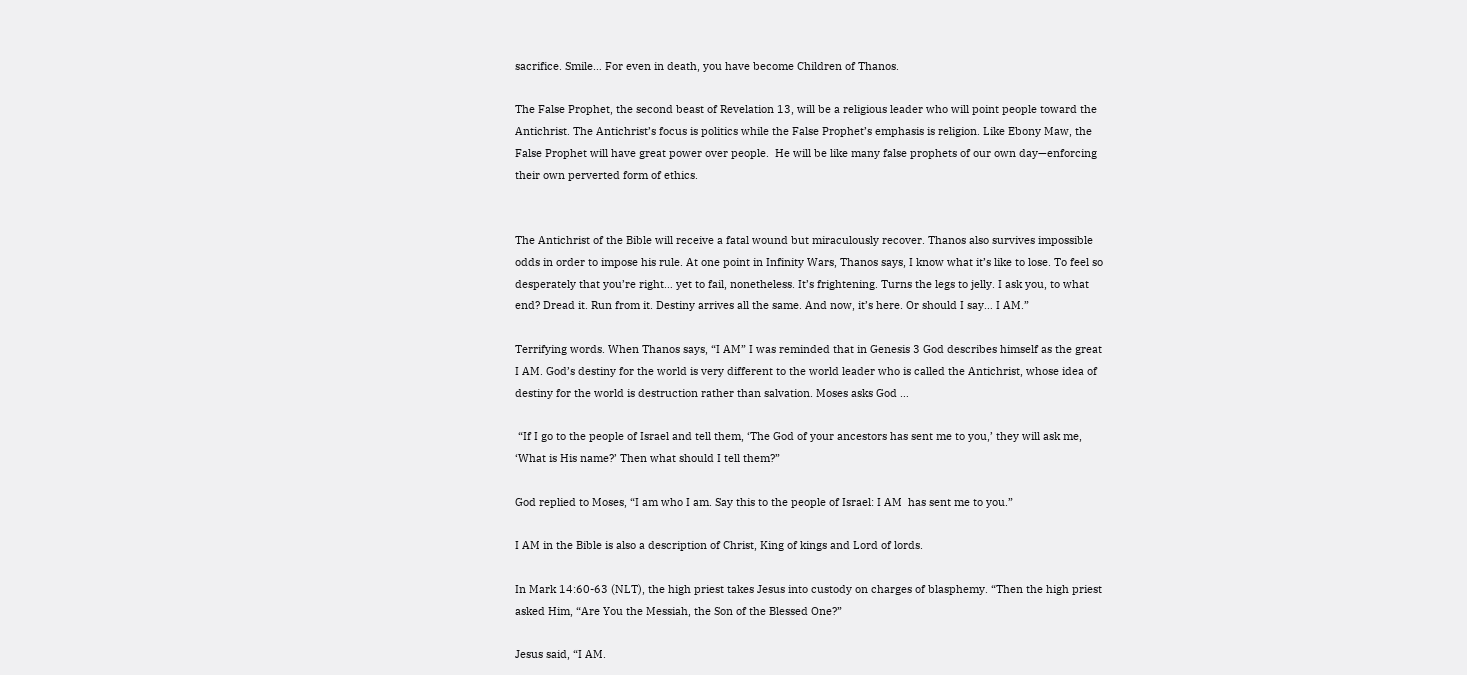sacrifice. Smile… For even in death, you have become Children of Thanos.

The False Prophet, the second beast of Revelation 13, will be a religious leader who will point people toward the Antichrist. The Antichrist’s focus is politics while the False Prophet’s emphasis is religion. Like Ebony Maw, the False Prophet will have great power over people.  He will be like many false prophets of our own day—enforcing their own perverted form of ethics.


The Antichrist of the Bible will receive a fatal wound but miraculously recover. Thanos also survives impossible odds in order to impose his rule. At one point in Infinity Wars, Thanos says, I know what it’s like to lose. To feel so desperately that you’re right… yet to fail, nonetheless. It’s frightening. Turns the legs to jelly. I ask you, to what end? Dread it. Run from it. Destiny arrives all the same. And now, it’s here. Or should I say… I AM.”

Terrifying words. When Thanos says, “I AM” I was reminded that in Genesis 3 God describes himself as the great I AM. God’s destiny for the world is very different to the world leader who is called the Antichrist, whose idea of destiny for the world is destruction rather than salvation. Moses asks God …

 “If I go to the people of Israel and tell them, ‘The God of your ancestors has sent me to you,’ they will ask me, ‘What is His name?’ Then what should I tell them?”

God replied to Moses, “I am who I am. Say this to the people of Israel: I AM  has sent me to you.”

I AM in the Bible is also a description of Christ, King of kings and Lord of lords.

In Mark 14:60-63 (NLT), the high priest takes Jesus into custody on charges of blasphemy. “Then the high priest asked Him, “Are You the Messiah, the Son of the Blessed One?”

Jesus said, “I AM.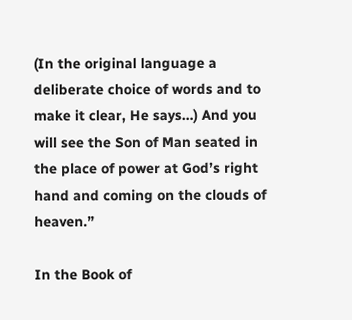(In the original language a deliberate choice of words and to make it clear, He says…) And you will see the Son of Man seated in the place of power at God’s right hand and coming on the clouds of heaven.”

In the Book of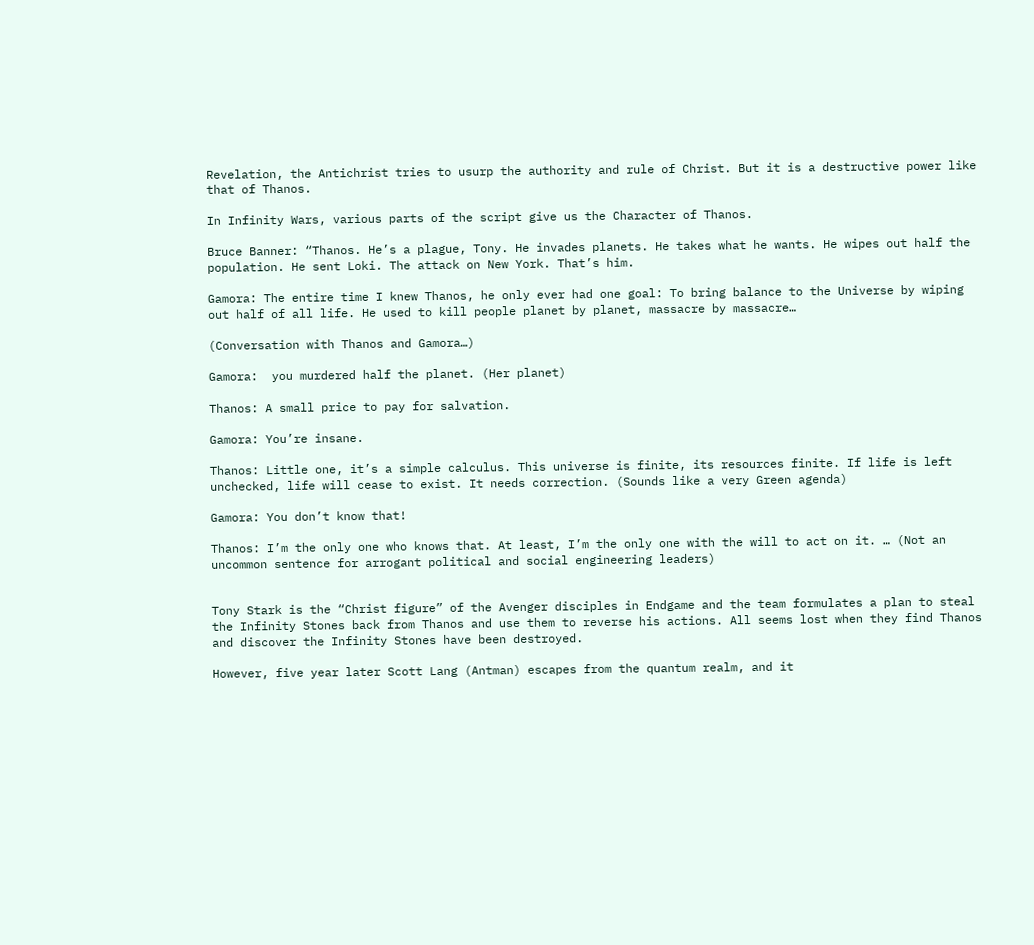Revelation, the Antichrist tries to usurp the authority and rule of Christ. But it is a destructive power like that of Thanos.

In Infinity Wars, various parts of the script give us the Character of Thanos.

Bruce Banner: “Thanos. He’s a plague, Tony. He invades planets. He takes what he wants. He wipes out half the population. He sent Loki. The attack on New York. That’s him.

Gamora: The entire time I knew Thanos, he only ever had one goal: To bring balance to the Universe by wiping out half of all life. He used to kill people planet by planet, massacre by massacre…

(Conversation with Thanos and Gamora…)

Gamora:  you murdered half the planet. (Her planet)

Thanos: A small price to pay for salvation.

Gamora: You’re insane.

Thanos: Little one, it’s a simple calculus. This universe is finite, its resources finite. If life is left unchecked, life will cease to exist. It needs correction. (Sounds like a very Green agenda)

Gamora: You don’t know that!

Thanos: I’m the only one who knows that. At least, I’m the only one with the will to act on it. … (Not an uncommon sentence for arrogant political and social engineering leaders)


Tony Stark is the “Christ figure” of the Avenger disciples in Endgame and the team formulates a plan to steal the Infinity Stones back from Thanos and use them to reverse his actions. All seems lost when they find Thanos and discover the Infinity Stones have been destroyed.

However, five year later Scott Lang (Antman) escapes from the quantum realm, and it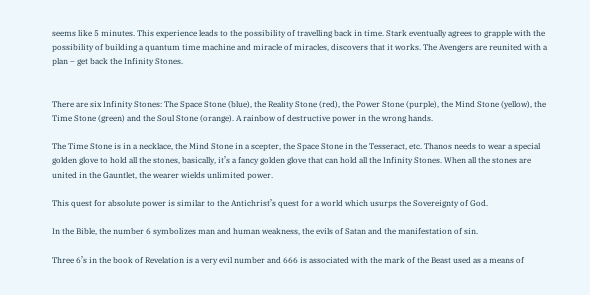seems like 5 minutes. This experience leads to the possibility of travelling back in time. Stark eventually agrees to grapple with the possibility of building a quantum time machine and miracle of miracles, discovers that it works. The Avengers are reunited with a plan – get back the Infinity Stones.


There are six Infinity Stones: The Space Stone (blue), the Reality Stone (red), the Power Stone (purple), the Mind Stone (yellow), the Time Stone (green) and the Soul Stone (orange). A rainbow of destructive power in the wrong hands.

The Time Stone is in a necklace, the Mind Stone in a scepter, the Space Stone in the Tesseract, etc. Thanos needs to wear a special golden glove to hold all the stones, basically, it’s a fancy golden glove that can hold all the Infinity Stones. When all the stones are united in the Gauntlet, the wearer wields unlimited power.

This quest for absolute power is similar to the Antichrist’s quest for a world which usurps the Sovereignty of God.

In the Bible, the number 6 symbolizes man and human weakness, the evils of Satan and the manifestation of sin.

Three 6’s in the book of Revelation is a very evil number and 666 is associated with the mark of the Beast used as a means of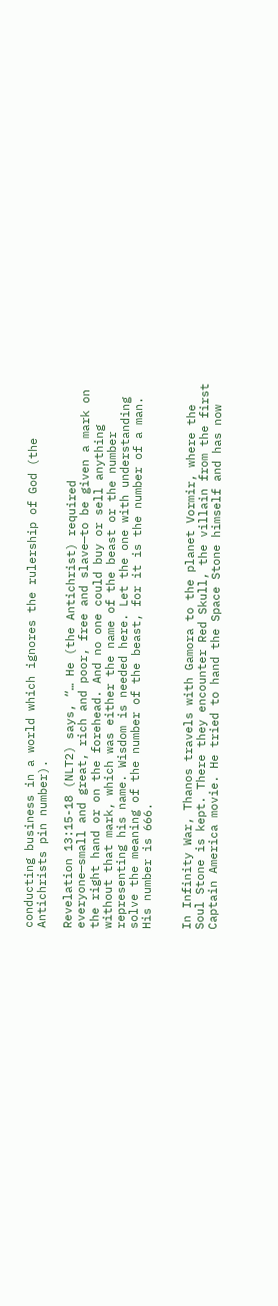conducting business in a world which ignores the rulership of God (the Antichrists pin number).

Revelation 13:15-18 (NLT2) says, “… He (the Antichrist) required everyone—small and great, rich and poor, free and slave—to be given a mark on the right hand or on the forehead. And no one could buy or sell anything without that mark, which was either the name of the beast or the number representing his name. Wisdom is needed here. Let the one with understanding solve the meaning of the number of the beast, for it is the number of a man. His number is 666.


In Infinity War, Thanos travels with Gamora to the planet Vormir, where the Soul Stone is kept. There they encounter Red Skull, the villain from the first Captain America movie. He tried to hand the Space Stone himself and has now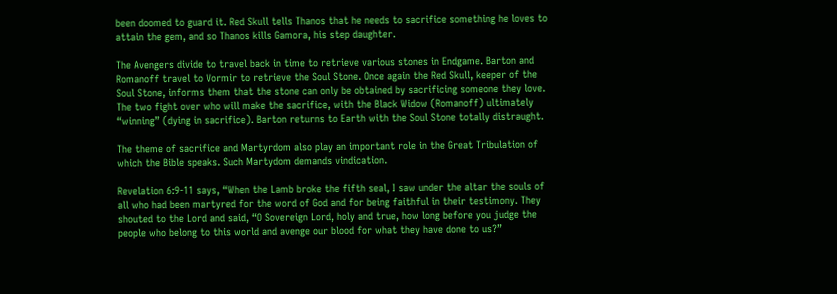been doomed to guard it. Red Skull tells Thanos that he needs to sacrifice something he loves to attain the gem, and so Thanos kills Gamora, his step daughter.

The Avengers divide to travel back in time to retrieve various stones in Endgame. Barton and Romanoff travel to Vormir to retrieve the Soul Stone. Once again the Red Skull, keeper of the Soul Stone, informs them that the stone can only be obtained by sacrificing someone they love. The two fight over who will make the sacrifice, with the Black Widow (Romanoff) ultimately “winning” (dying in sacrifice). Barton returns to Earth with the Soul Stone totally distraught.

The theme of sacrifice and Martyrdom also play an important role in the Great Tribulation of which the Bible speaks. Such Martydom demands vindication.

Revelation 6:9-11 says, “When the Lamb broke the fifth seal, I saw under the altar the souls of all who had been martyred for the word of God and for being faithful in their testimony. They shouted to the Lord and said, “O Sovereign Lord, holy and true, how long before you judge the people who belong to this world and avenge our blood for what they have done to us?”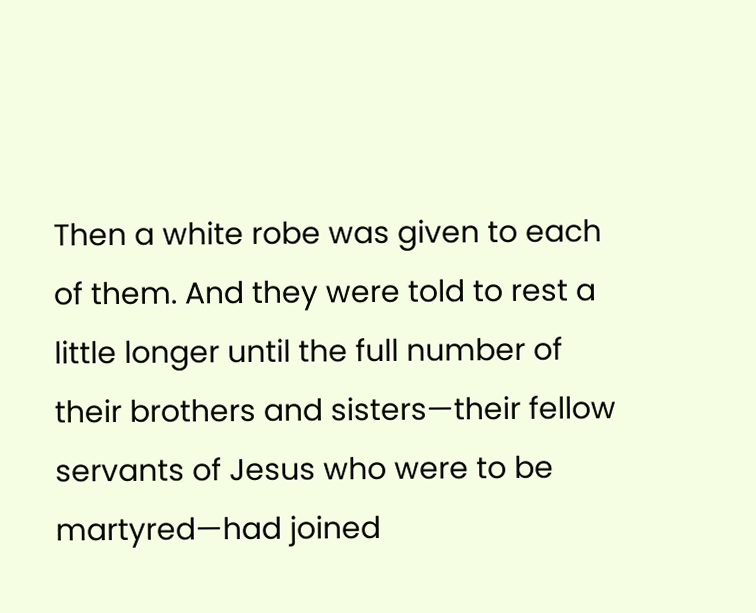Then a white robe was given to each of them. And they were told to rest a little longer until the full number of their brothers and sisters—their fellow servants of Jesus who were to be martyred—had joined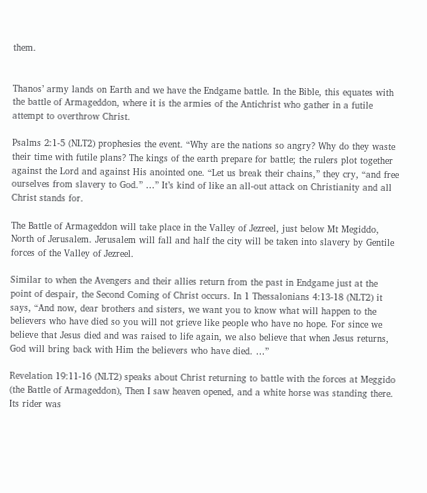them.


Thanos’ army lands on Earth and we have the Endgame battle. In the Bible, this equates with the battle of Armageddon, where it is the armies of the Antichrist who gather in a futile attempt to overthrow Christ.

Psalms 2:1-5 (NLT2) prophesies the event. “Why are the nations so angry? Why do they waste their time with futile plans? The kings of the earth prepare for battle; the rulers plot together against the Lord and against His anointed one. “Let us break their chains,” they cry, “and free ourselves from slavery to God.” …” It’s kind of like an all-out attack on Christianity and all Christ stands for.

The Battle of Armageddon will take place in the Valley of Jezreel, just below Mt Megiddo, North of Jerusalem. Jerusalem will fall and half the city will be taken into slavery by Gentile forces of the Valley of Jezreel.

Similar to when the Avengers and their allies return from the past in Endgame just at the point of despair, the Second Coming of Christ occurs. In 1 Thessalonians 4:13-18 (NLT2) it says, “And now, dear brothers and sisters, we want you to know what will happen to the believers who have died so you will not grieve like people who have no hope. For since we believe that Jesus died and was raised to life again, we also believe that when Jesus returns, God will bring back with Him the believers who have died. …”

Revelation 19:11-16 (NLT2) speaks about Christ returning to battle with the forces at Meggido (the Battle of Armageddon), Then I saw heaven opened, and a white horse was standing there. Its rider was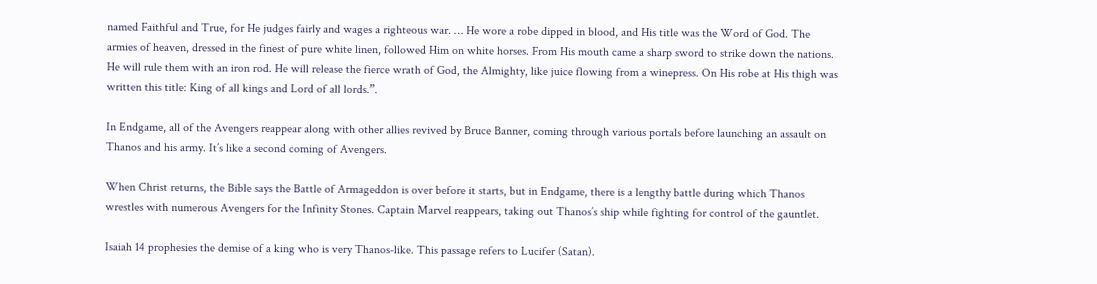named Faithful and True, for He judges fairly and wages a righteous war. … He wore a robe dipped in blood, and His title was the Word of God. The armies of heaven, dressed in the finest of pure white linen, followed Him on white horses. From His mouth came a sharp sword to strike down the nations. He will rule them with an iron rod. He will release the fierce wrath of God, the Almighty, like juice flowing from a winepress. On His robe at His thigh was written this title: King of all kings and Lord of all lords.”.

In Endgame, all of the Avengers reappear along with other allies revived by Bruce Banner, coming through various portals before launching an assault on Thanos and his army. It’s like a second coming of Avengers.

When Christ returns, the Bible says the Battle of Armageddon is over before it starts, but in Endgame, there is a lengthy battle during which Thanos wrestles with numerous Avengers for the Infinity Stones. Captain Marvel reappears, taking out Thanos’s ship while fighting for control of the gauntlet.

Isaiah 14 prophesies the demise of a king who is very Thanos-like. This passage refers to Lucifer (Satan).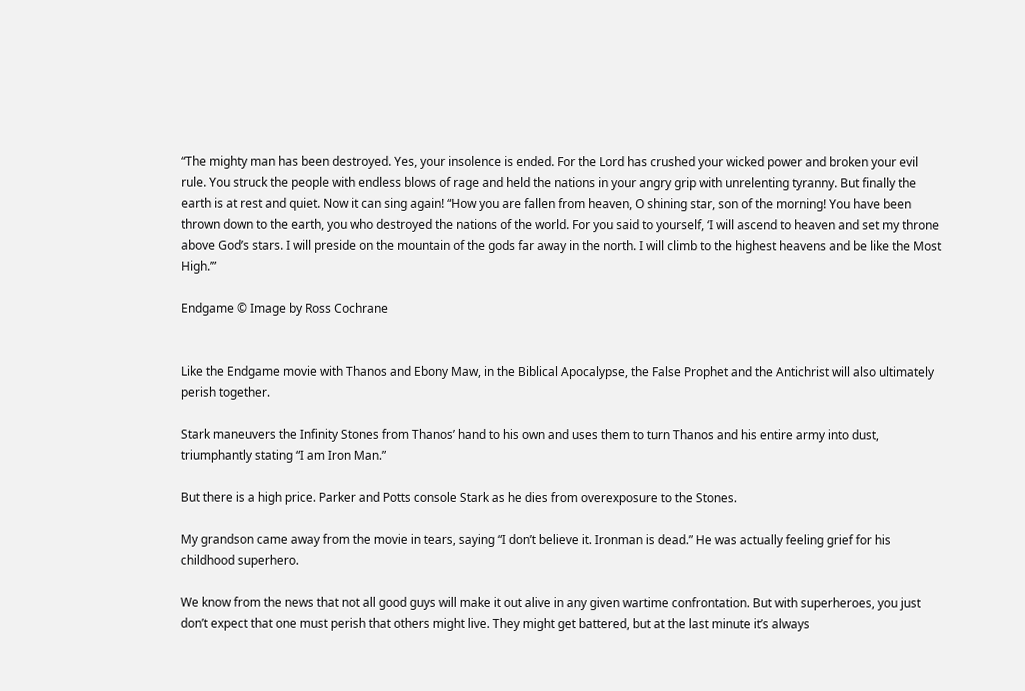“The mighty man has been destroyed. Yes, your insolence is ended. For the Lord has crushed your wicked power and broken your evil rule. You struck the people with endless blows of rage and held the nations in your angry grip with unrelenting tyranny. But finally the earth is at rest and quiet. Now it can sing again! “How you are fallen from heaven, O shining star, son of the morning! You have been thrown down to the earth, you who destroyed the nations of the world. For you said to yourself, ‘I will ascend to heaven and set my throne above God’s stars. I will preside on the mountain of the gods far away in the north. I will climb to the highest heavens and be like the Most High.’”

Endgame © Image by Ross Cochrane


Like the Endgame movie with Thanos and Ebony Maw, in the Biblical Apocalypse, the False Prophet and the Antichrist will also ultimately perish together.

Stark maneuvers the Infinity Stones from Thanos’ hand to his own and uses them to turn Thanos and his entire army into dust, triumphantly stating “I am Iron Man.”

But there is a high price. Parker and Potts console Stark as he dies from overexposure to the Stones.

My grandson came away from the movie in tears, saying “I don’t believe it. Ironman is dead.” He was actually feeling grief for his childhood superhero.

We know from the news that not all good guys will make it out alive in any given wartime confrontation. But with superheroes, you just don’t expect that one must perish that others might live. They might get battered, but at the last minute it’s always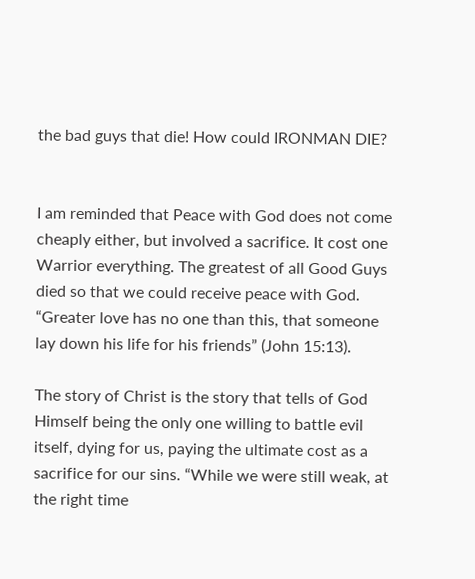the bad guys that die! How could IRONMAN DIE?


I am reminded that Peace with God does not come cheaply either, but involved a sacrifice. It cost one Warrior everything. The greatest of all Good Guys died so that we could receive peace with God. “Greater love has no one than this, that someone lay down his life for his friends” (John 15:13).

The story of Christ is the story that tells of God Himself being the only one willing to battle evil itself, dying for us, paying the ultimate cost as a sacrifice for our sins. “While we were still weak, at the right time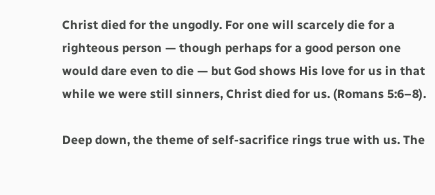Christ died for the ungodly. For one will scarcely die for a righteous person — though perhaps for a good person one would dare even to die — but God shows His love for us in that while we were still sinners, Christ died for us. (Romans 5:6–8).

Deep down, the theme of self-sacrifice rings true with us. The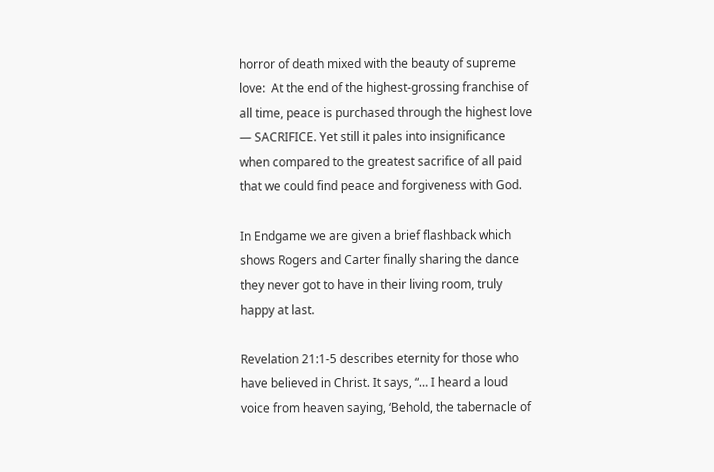horror of death mixed with the beauty of supreme love:  At the end of the highest-grossing franchise of all time, peace is purchased through the highest love — SACRIFICE. Yet still it pales into insignificance when compared to the greatest sacrifice of all paid that we could find peace and forgiveness with God.

In Endgame we are given a brief flashback which shows Rogers and Carter finally sharing the dance they never got to have in their living room, truly happy at last.

Revelation 21:1-5 describes eternity for those who have believed in Christ. It says, “… I heard a loud voice from heaven saying, ‘Behold, the tabernacle of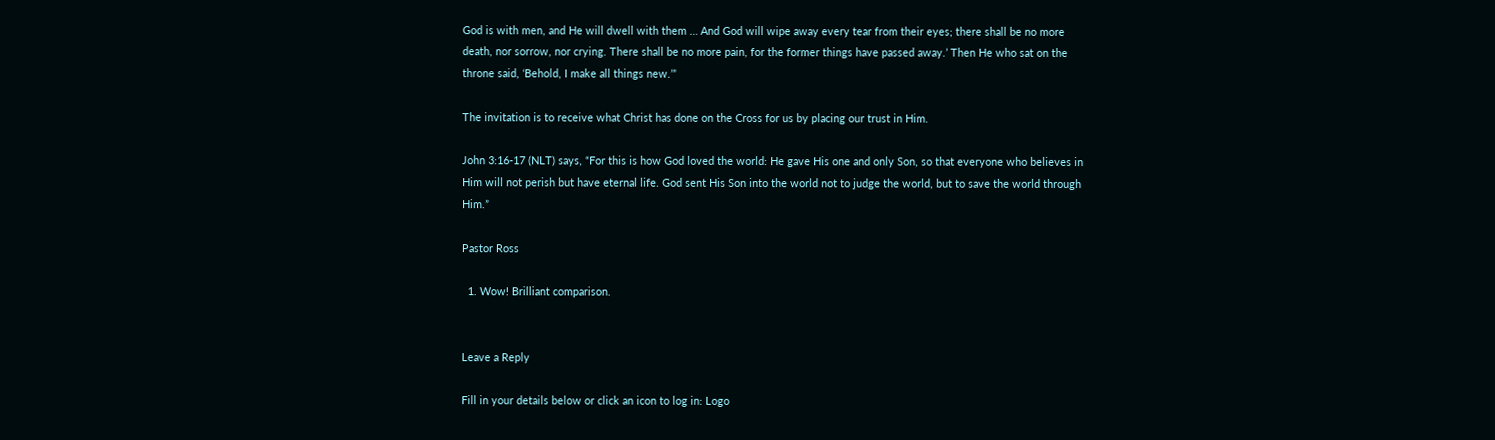God is with men, and He will dwell with them … And God will wipe away every tear from their eyes; there shall be no more death, nor sorrow, nor crying. There shall be no more pain, for the former things have passed away.’ Then He who sat on the throne said, ‘Behold, I make all things new.’”

The invitation is to receive what Christ has done on the Cross for us by placing our trust in Him.

John 3:16-17 (NLT) says, “For this is how God loved the world: He gave His one and only Son, so that everyone who believes in Him will not perish but have eternal life. God sent His Son into the world not to judge the world, but to save the world through Him.”

Pastor Ross

  1. Wow! Brilliant comparison.


Leave a Reply

Fill in your details below or click an icon to log in: Logo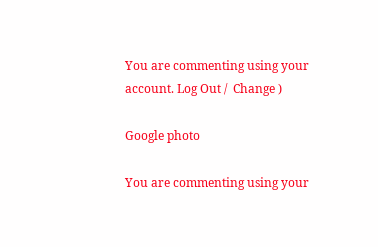You are commenting using your account. Log Out /  Change )

Google photo

You are commenting using your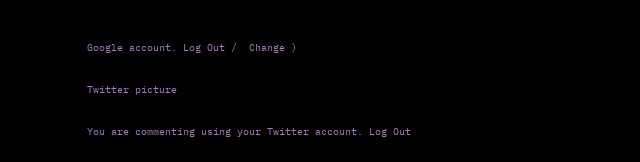Google account. Log Out /  Change )

Twitter picture

You are commenting using your Twitter account. Log Out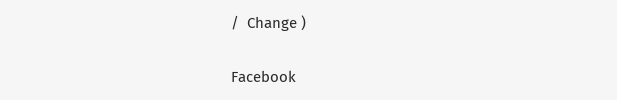/  Change )

Facebook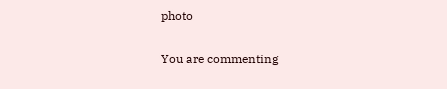photo

You are commenting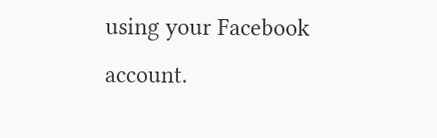using your Facebook account.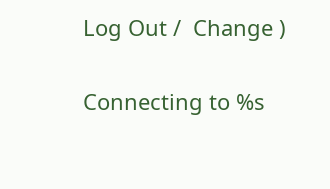Log Out /  Change )

Connecting to %s